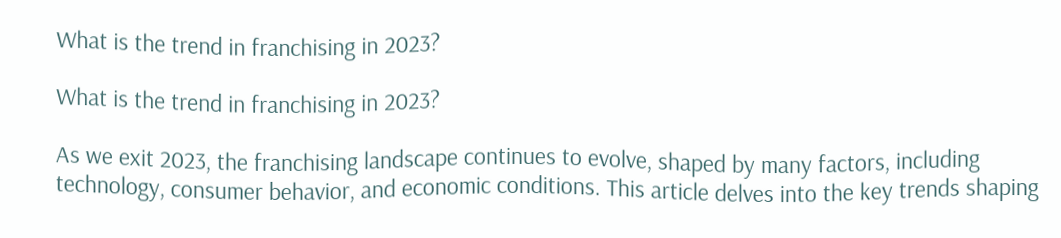What is the trend in franchising in 2023?

What is the trend in franchising in 2023?

As we exit 2023, the franchising landscape continues to evolve, shaped by many factors, including technology, consumer behavior, and economic conditions. This article delves into the key trends shaping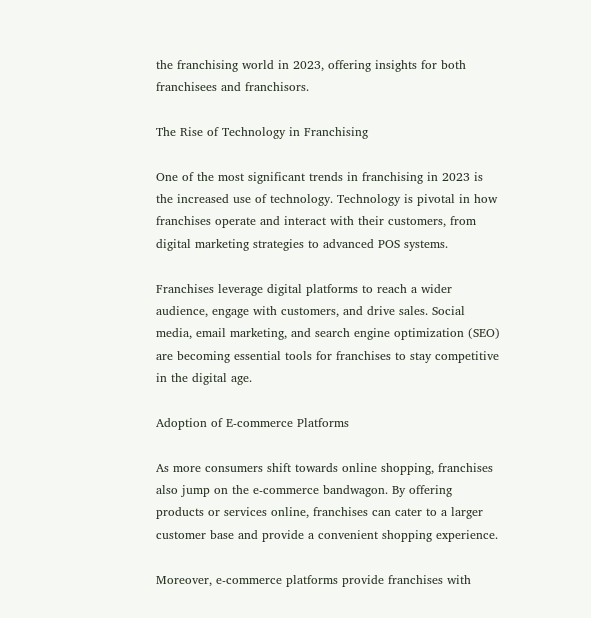the franchising world in 2023, offering insights for both franchisees and franchisors.

The Rise of Technology in Franchising

One of the most significant trends in franchising in 2023 is the increased use of technology. Technology is pivotal in how franchises operate and interact with their customers, from digital marketing strategies to advanced POS systems.

Franchises leverage digital platforms to reach a wider audience, engage with customers, and drive sales. Social media, email marketing, and search engine optimization (SEO) are becoming essential tools for franchises to stay competitive in the digital age.

Adoption of E-commerce Platforms

As more consumers shift towards online shopping, franchises also jump on the e-commerce bandwagon. By offering products or services online, franchises can cater to a larger customer base and provide a convenient shopping experience.

Moreover, e-commerce platforms provide franchises with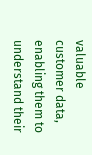valuable customer data, enabling them to understand their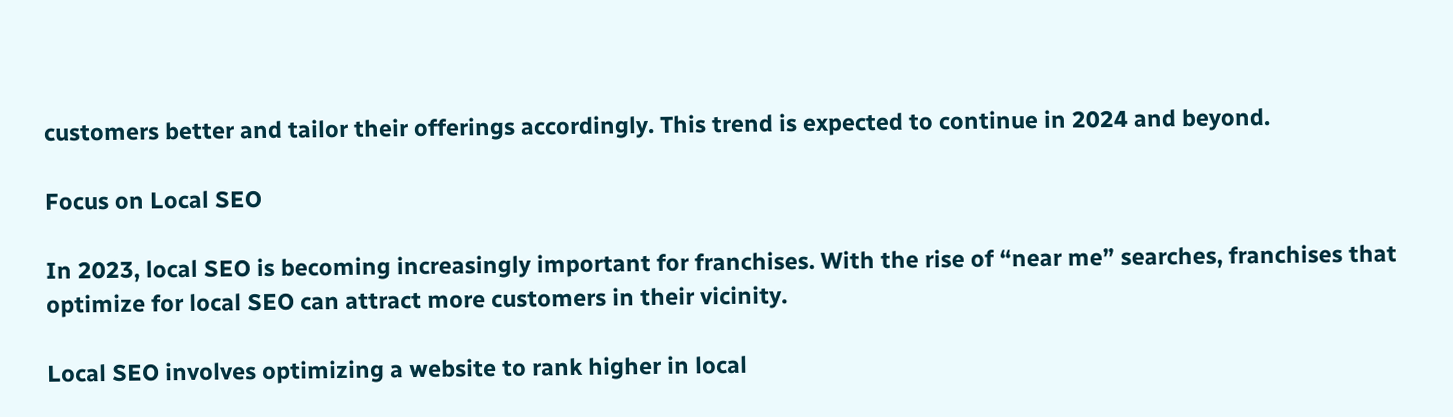customers better and tailor their offerings accordingly. This trend is expected to continue in 2024 and beyond.

Focus on Local SEO

In 2023, local SEO is becoming increasingly important for franchises. With the rise of “near me” searches, franchises that optimize for local SEO can attract more customers in their vicinity.

Local SEO involves optimizing a website to rank higher in local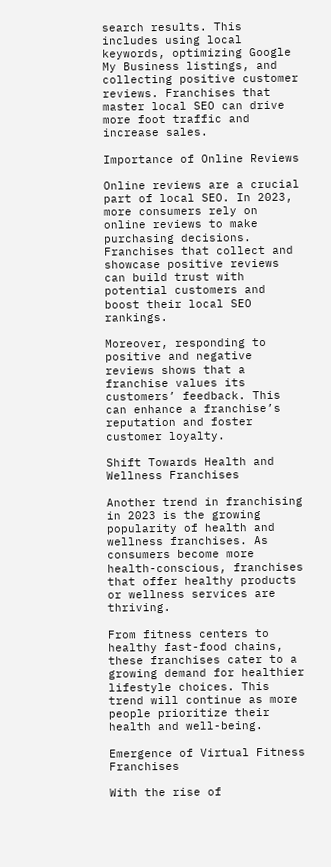search results. This includes using local keywords, optimizing Google My Business listings, and collecting positive customer reviews. Franchises that master local SEO can drive more foot traffic and increase sales.

Importance of Online Reviews

Online reviews are a crucial part of local SEO. In 2023, more consumers rely on online reviews to make purchasing decisions. Franchises that collect and showcase positive reviews can build trust with potential customers and boost their local SEO rankings.

Moreover, responding to positive and negative reviews shows that a franchise values its customers’ feedback. This can enhance a franchise’s reputation and foster customer loyalty.

Shift Towards Health and Wellness Franchises

Another trend in franchising in 2023 is the growing popularity of health and wellness franchises. As consumers become more health-conscious, franchises that offer healthy products or wellness services are thriving.

From fitness centers to healthy fast-food chains, these franchises cater to a growing demand for healthier lifestyle choices. This trend will continue as more people prioritize their health and well-being.

Emergence of Virtual Fitness Franchises

With the rise of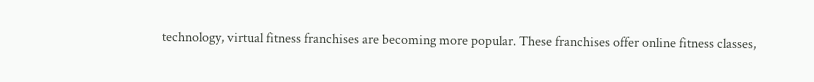technology, virtual fitness franchises are becoming more popular. These franchises offer online fitness classes,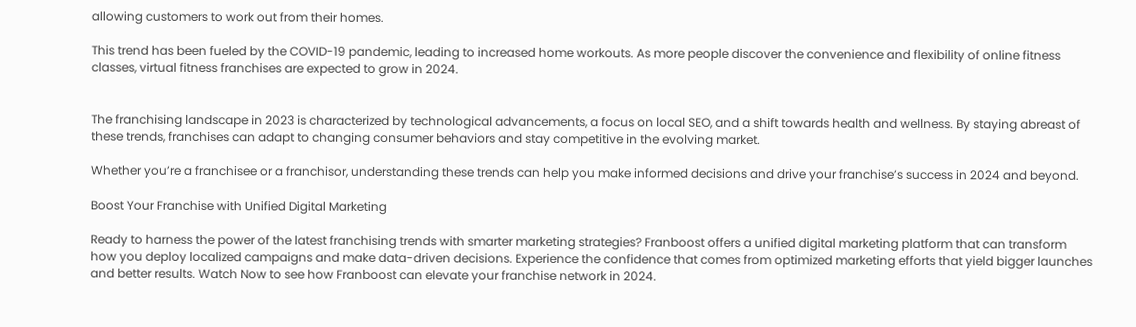allowing customers to work out from their homes.

This trend has been fueled by the COVID-19 pandemic, leading to increased home workouts. As more people discover the convenience and flexibility of online fitness classes, virtual fitness franchises are expected to grow in 2024.


The franchising landscape in 2023 is characterized by technological advancements, a focus on local SEO, and a shift towards health and wellness. By staying abreast of these trends, franchises can adapt to changing consumer behaviors and stay competitive in the evolving market.

Whether you’re a franchisee or a franchisor, understanding these trends can help you make informed decisions and drive your franchise’s success in 2024 and beyond.

Boost Your Franchise with Unified Digital Marketing

Ready to harness the power of the latest franchising trends with smarter marketing strategies? Franboost offers a unified digital marketing platform that can transform how you deploy localized campaigns and make data-driven decisions. Experience the confidence that comes from optimized marketing efforts that yield bigger launches and better results. Watch Now to see how Franboost can elevate your franchise network in 2024.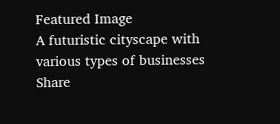Featured Image
A futuristic cityscape with various types of businesses
Share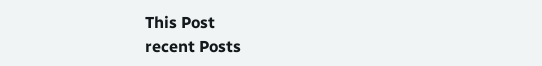This Post
recent Posts